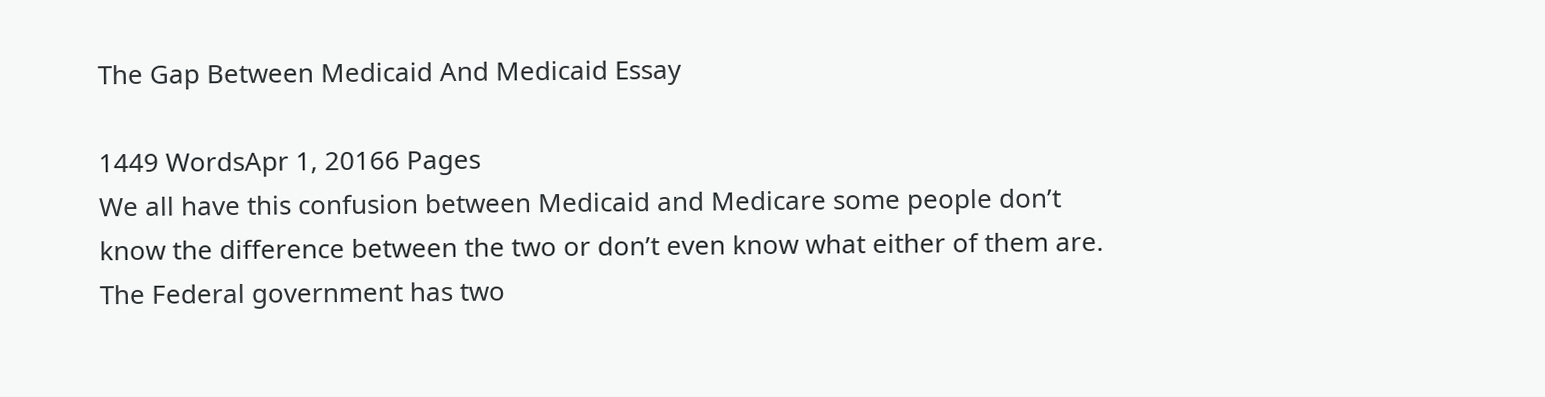The Gap Between Medicaid And Medicaid Essay

1449 WordsApr 1, 20166 Pages
We all have this confusion between Medicaid and Medicare some people don’t know the difference between the two or don’t even know what either of them are. The Federal government has two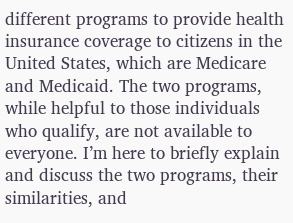different programs to provide health insurance coverage to citizens in the United States, which are Medicare and Medicaid. The two programs, while helpful to those individuals who qualify, are not available to everyone. I’m here to briefly explain and discuss the two programs, their similarities, and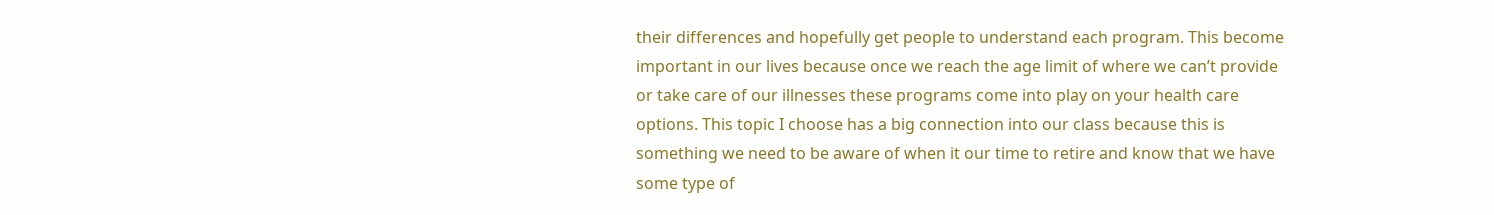their differences and hopefully get people to understand each program. This become important in our lives because once we reach the age limit of where we can’t provide or take care of our illnesses these programs come into play on your health care options. This topic I choose has a big connection into our class because this is something we need to be aware of when it our time to retire and know that we have some type of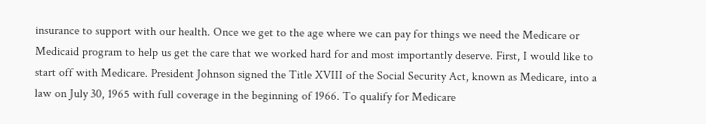insurance to support with our health. Once we get to the age where we can pay for things we need the Medicare or Medicaid program to help us get the care that we worked hard for and most importantly deserve. First, I would like to start off with Medicare. President Johnson signed the Title XVIII of the Social Security Act, known as Medicare, into a law on July 30, 1965 with full coverage in the beginning of 1966. To qualify for Medicare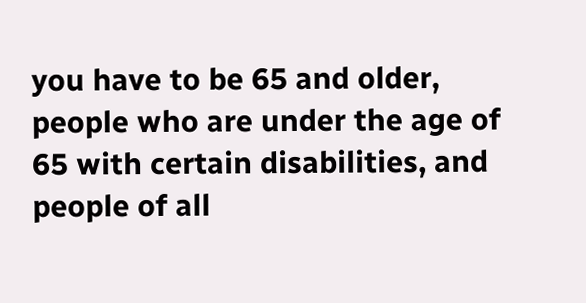you have to be 65 and older, people who are under the age of 65 with certain disabilities, and people of all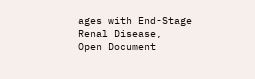ages with End-Stage Renal Disease,
Open Document